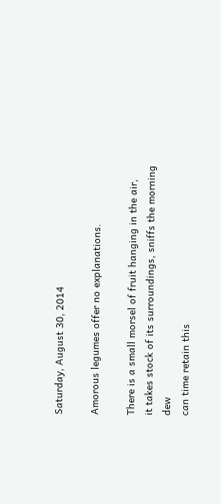Saturday, August 30, 2014

Amorous legumes offer no explanations.

There is a small morsel of fruit hanging in the air,
it takes stock of its surroundings, sniffs the morning dew
can time retain this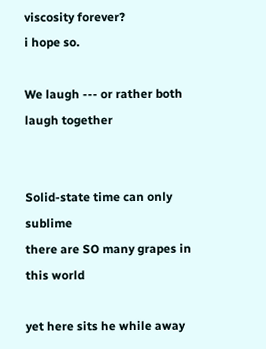viscosity forever?
i hope so.

We laugh --- or rather both laugh together


Solid-state time can only sublime
there are SO many grapes in this world

yet here sits he while away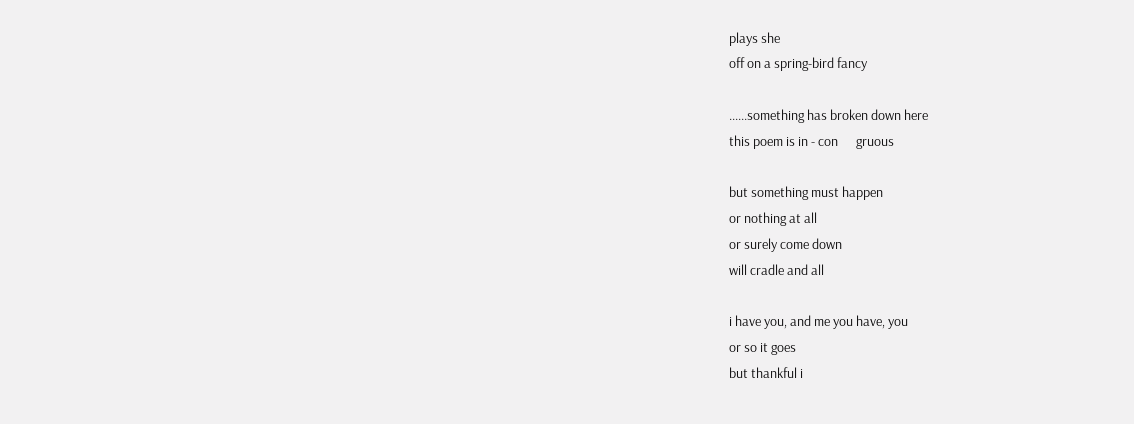plays she
off on a spring-bird fancy

......something has broken down here
this poem is in - con      gruous

but something must happen
or nothing at all
or surely come down
will cradle and all

i have you, and me you have, you
or so it goes
but thankful i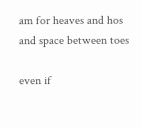am for heaves and hos
and space between toes

even if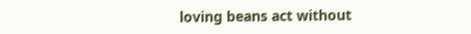loving beans act without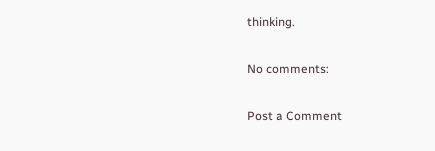thinking.

No comments:

Post a Comment